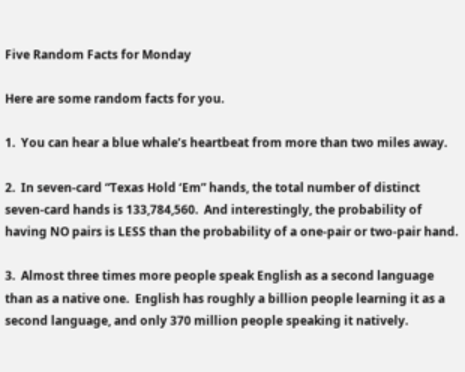Five Random Facts for Monday

Here are some random facts for you.

1.  You can hear a blue whale’s heartbeat from more than two miles away.

2.  In seven-card “Texas Hold ‘Em” hands, the total number of distinct seven-card hands is 133,784,560.  And interestingly, the probability of having NO pairs is LESS than the probability of a one-pair or two-pair hand.

3.  Almost three times more people speak English as a second language than as a native one.  English has roughly a billion people learning it as a second language, and only 370 million people speaking it natively.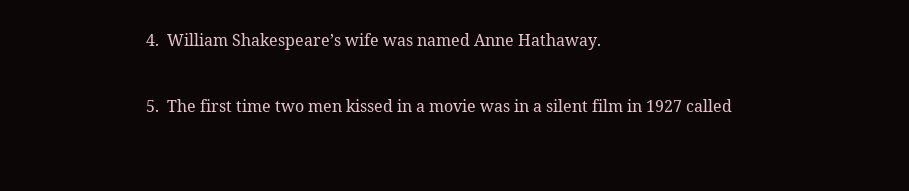4.  William Shakespeare’s wife was named Anne Hathaway.

5.  The first time two men kissed in a movie was in a silent film in 1927 called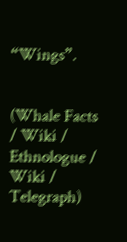“Wings”.


(Whale Facts / Wiki / Ethnologue / Wiki / Telegraph)